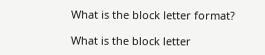What is the block letter format?

What is the block letter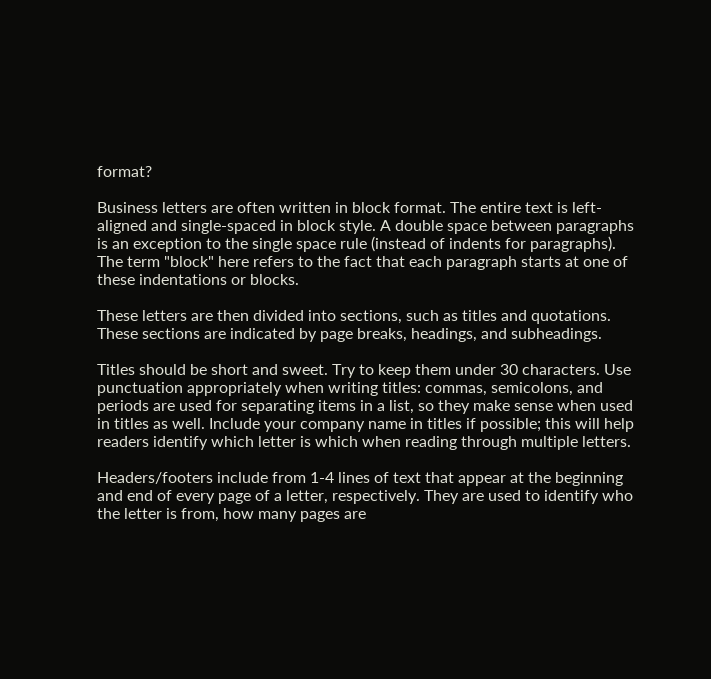format?

Business letters are often written in block format. The entire text is left-aligned and single-spaced in block style. A double space between paragraphs is an exception to the single space rule (instead of indents for paragraphs). The term "block" here refers to the fact that each paragraph starts at one of these indentations or blocks.

These letters are then divided into sections, such as titles and quotations. These sections are indicated by page breaks, headings, and subheadings.

Titles should be short and sweet. Try to keep them under 30 characters. Use punctuation appropriately when writing titles: commas, semicolons, and periods are used for separating items in a list, so they make sense when used in titles as well. Include your company name in titles if possible; this will help readers identify which letter is which when reading through multiple letters.

Headers/footers include from 1-4 lines of text that appear at the beginning and end of every page of a letter, respectively. They are used to identify who the letter is from, how many pages are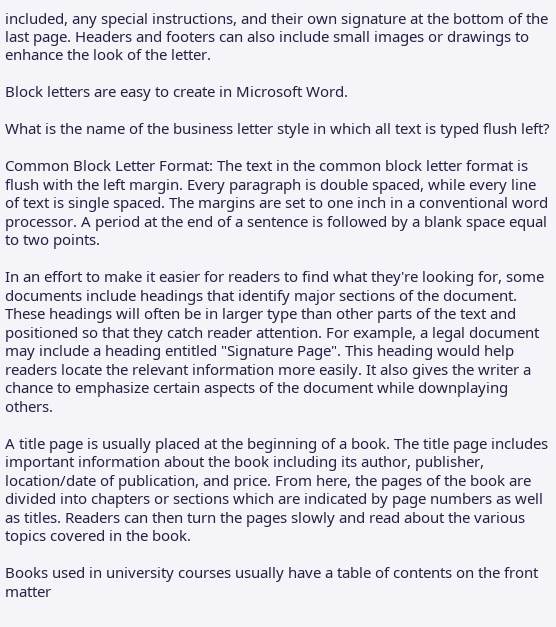included, any special instructions, and their own signature at the bottom of the last page. Headers and footers can also include small images or drawings to enhance the look of the letter.

Block letters are easy to create in Microsoft Word.

What is the name of the business letter style in which all text is typed flush left?

Common Block Letter Format: The text in the common block letter format is flush with the left margin. Every paragraph is double spaced, while every line of text is single spaced. The margins are set to one inch in a conventional word processor. A period at the end of a sentence is followed by a blank space equal to two points.

In an effort to make it easier for readers to find what they're looking for, some documents include headings that identify major sections of the document. These headings will often be in larger type than other parts of the text and positioned so that they catch reader attention. For example, a legal document may include a heading entitled "Signature Page". This heading would help readers locate the relevant information more easily. It also gives the writer a chance to emphasize certain aspects of the document while downplaying others.

A title page is usually placed at the beginning of a book. The title page includes important information about the book including its author, publisher, location/date of publication, and price. From here, the pages of the book are divided into chapters or sections which are indicated by page numbers as well as titles. Readers can then turn the pages slowly and read about the various topics covered in the book.

Books used in university courses usually have a table of contents on the front matter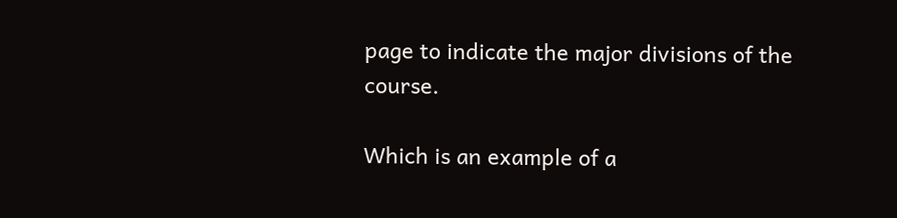page to indicate the major divisions of the course.

Which is an example of a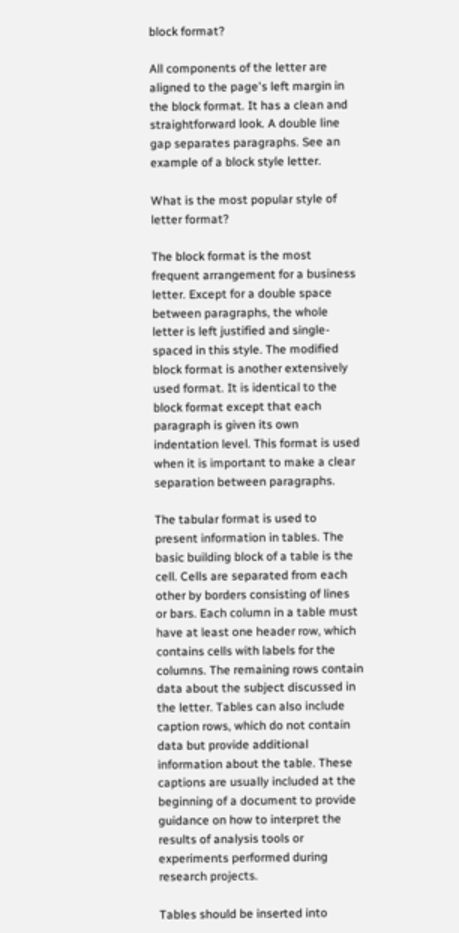block format?

All components of the letter are aligned to the page's left margin in the block format. It has a clean and straightforward look. A double line gap separates paragraphs. See an example of a block style letter.

What is the most popular style of letter format?

The block format is the most frequent arrangement for a business letter. Except for a double space between paragraphs, the whole letter is left justified and single-spaced in this style. The modified block format is another extensively used format. It is identical to the block format except that each paragraph is given its own indentation level. This format is used when it is important to make a clear separation between paragraphs.

The tabular format is used to present information in tables. The basic building block of a table is the cell. Cells are separated from each other by borders consisting of lines or bars. Each column in a table must have at least one header row, which contains cells with labels for the columns. The remaining rows contain data about the subject discussed in the letter. Tables can also include caption rows, which do not contain data but provide additional information about the table. These captions are usually included at the beginning of a document to provide guidance on how to interpret the results of analysis tools or experiments performed during research projects.

Tables should be inserted into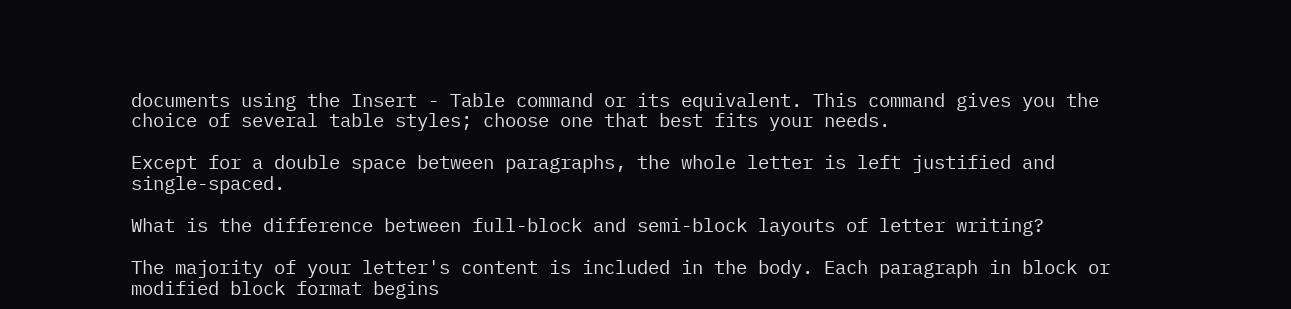documents using the Insert - Table command or its equivalent. This command gives you the choice of several table styles; choose one that best fits your needs.

Except for a double space between paragraphs, the whole letter is left justified and single-spaced.

What is the difference between full-block and semi-block layouts of letter writing?

The majority of your letter's content is included in the body. Each paragraph in block or modified block format begins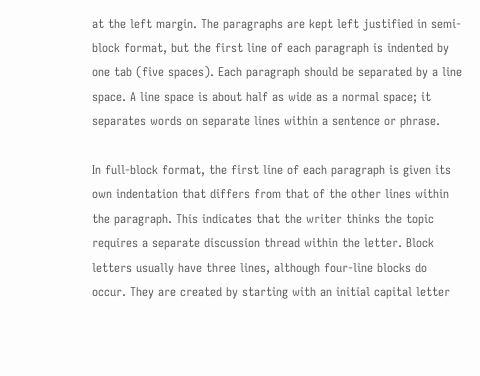at the left margin. The paragraphs are kept left justified in semi-block format, but the first line of each paragraph is indented by one tab (five spaces). Each paragraph should be separated by a line space. A line space is about half as wide as a normal space; it separates words on separate lines within a sentence or phrase.

In full-block format, the first line of each paragraph is given its own indentation that differs from that of the other lines within the paragraph. This indicates that the writer thinks the topic requires a separate discussion thread within the letter. Block letters usually have three lines, although four-line blocks do occur. They are created by starting with an initial capital letter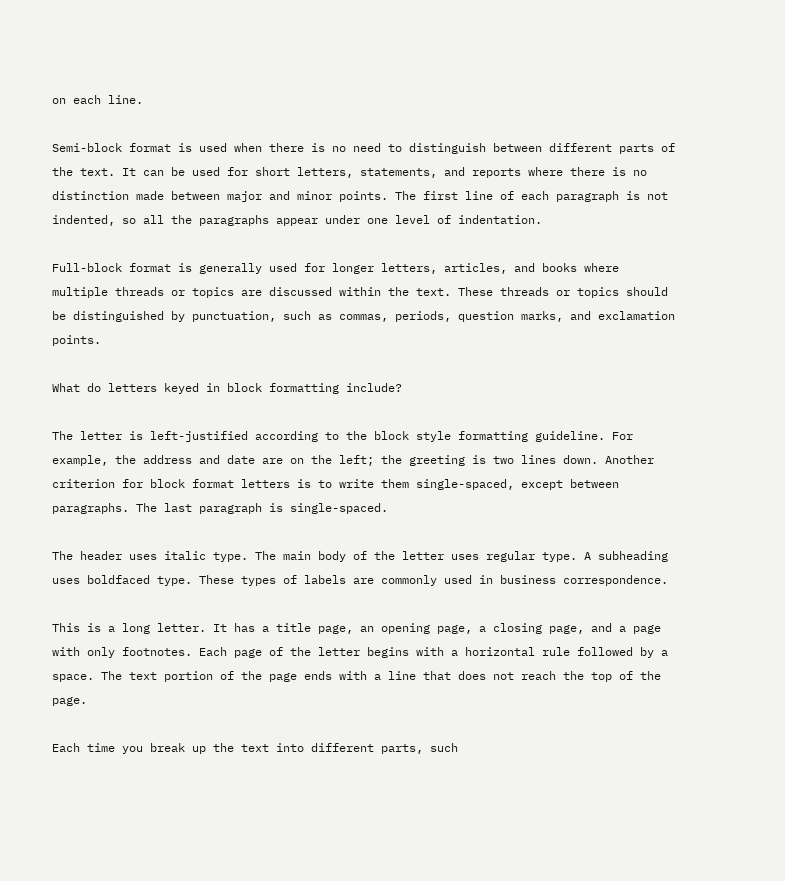on each line.

Semi-block format is used when there is no need to distinguish between different parts of the text. It can be used for short letters, statements, and reports where there is no distinction made between major and minor points. The first line of each paragraph is not indented, so all the paragraphs appear under one level of indentation.

Full-block format is generally used for longer letters, articles, and books where multiple threads or topics are discussed within the text. These threads or topics should be distinguished by punctuation, such as commas, periods, question marks, and exclamation points.

What do letters keyed in block formatting include?

The letter is left-justified according to the block style formatting guideline. For example, the address and date are on the left; the greeting is two lines down. Another criterion for block format letters is to write them single-spaced, except between paragraphs. The last paragraph is single-spaced.

The header uses italic type. The main body of the letter uses regular type. A subheading uses boldfaced type. These types of labels are commonly used in business correspondence.

This is a long letter. It has a title page, an opening page, a closing page, and a page with only footnotes. Each page of the letter begins with a horizontal rule followed by a space. The text portion of the page ends with a line that does not reach the top of the page.

Each time you break up the text into different parts, such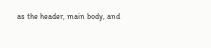as the header, main body, and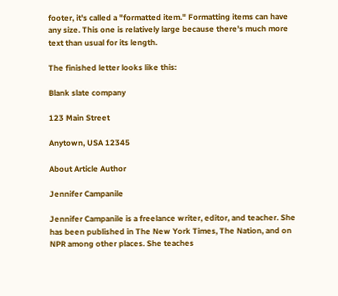footer, it's called a "formatted item." Formatting items can have any size. This one is relatively large because there's much more text than usual for its length.

The finished letter looks like this:

Blank slate company

123 Main Street

Anytown, USA 12345

About Article Author

Jennifer Campanile

Jennifer Campanile is a freelance writer, editor, and teacher. She has been published in The New York Times, The Nation, and on NPR among other places. She teaches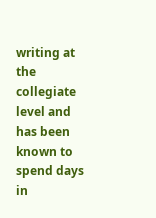writing at the collegiate level and has been known to spend days in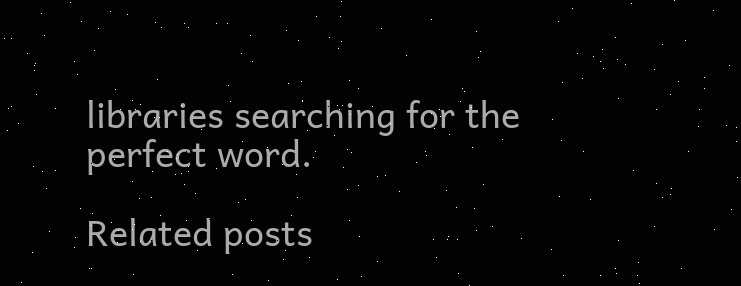libraries searching for the perfect word.

Related posts